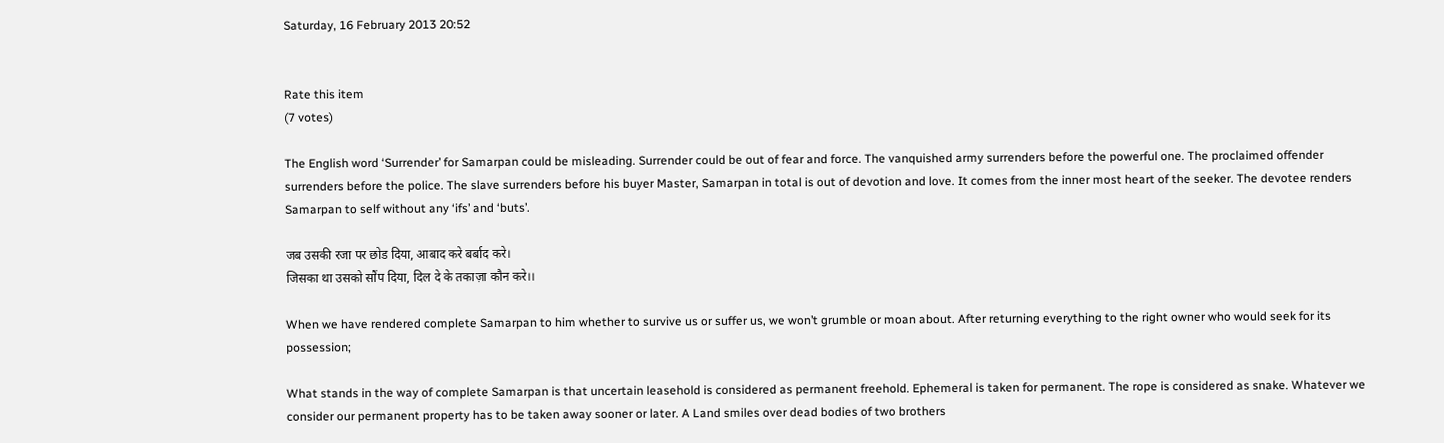Saturday, 16 February 2013 20:52


Rate this item
(7 votes)

The English word ‘Surrender’ for Samarpan could be misleading. Surrender could be out of fear and force. The vanquished army surrenders before the powerful one. The proclaimed offender surrenders before the police. The slave surrenders before his buyer Master, Samarpan in total is out of devotion and love. It comes from the inner most heart of the seeker. The devotee renders Samarpan to self without any ‘ifs’ and ‘buts’.

जब उसकी रजा पर छोड दिया, आबाद करे बर्बाद करे।
जिसका था उसको सौंप दिया, दिल दे के तकाज़ा कौन करे।।

When we have rendered complete Samarpan to him whether to survive us or suffer us, we won’t grumble or moan about. After returning everything to the right owner who would seek for its possession;

What stands in the way of complete Samarpan is that uncertain leasehold is considered as permanent freehold. Ephemeral is taken for permanent. The rope is considered as snake. Whatever we consider our permanent property has to be taken away sooner or later. A Land smiles over dead bodies of two brothers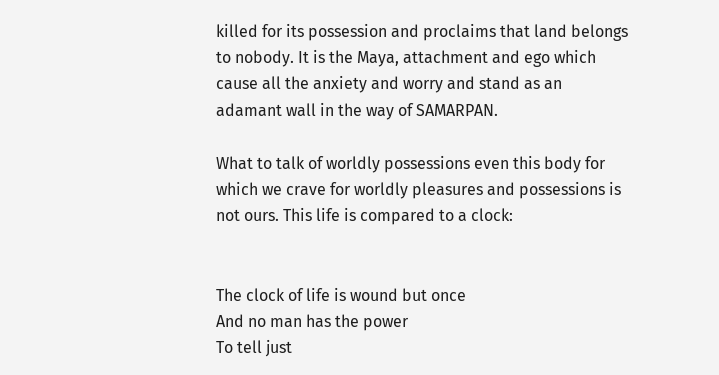killed for its possession and proclaims that land belongs to nobody. It is the Maya, attachment and ego which cause all the anxiety and worry and stand as an adamant wall in the way of SAMARPAN.

What to talk of worldly possessions even this body for which we crave for worldly pleasures and possessions is not ours. This life is compared to a clock:


The clock of life is wound but once
And no man has the power
To tell just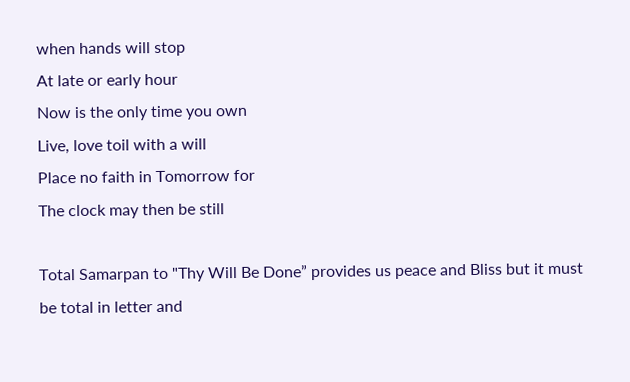when hands will stop
At late or early hour
Now is the only time you own
Live, love toil with a will
Place no faith in Tomorrow for
The clock may then be still

Total Samarpan to "Thy Will Be Done” provides us peace and Bliss but it must be total in letter and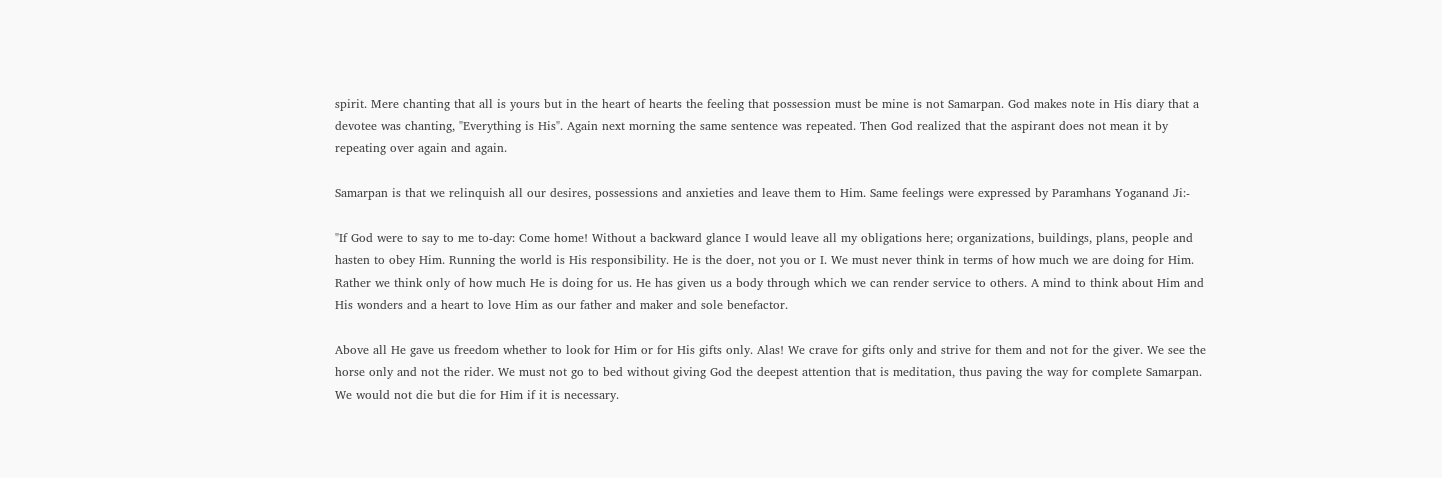spirit. Mere chanting that all is yours but in the heart of hearts the feeling that possession must be mine is not Samarpan. God makes note in His diary that a devotee was chanting, "Everything is His". Again next morning the same sentence was repeated. Then God realized that the aspirant does not mean it by repeating over again and again.

Samarpan is that we relinquish all our desires, possessions and anxieties and leave them to Him. Same feelings were expressed by Paramhans Yoganand Ji:-

"If God were to say to me to-day: Come home! Without a backward glance I would leave all my obligations here; organizations, buildings, plans, people and hasten to obey Him. Running the world is His responsibility. He is the doer, not you or I. We must never think in terms of how much we are doing for Him. Rather we think only of how much He is doing for us. He has given us a body through which we can render service to others. A mind to think about Him and His wonders and a heart to love Him as our father and maker and sole benefactor.

Above all He gave us freedom whether to look for Him or for His gifts only. Alas! We crave for gifts only and strive for them and not for the giver. We see the horse only and not the rider. We must not go to bed without giving God the deepest attention that is meditation, thus paving the way for complete Samarpan. We would not die but die for Him if it is necessary.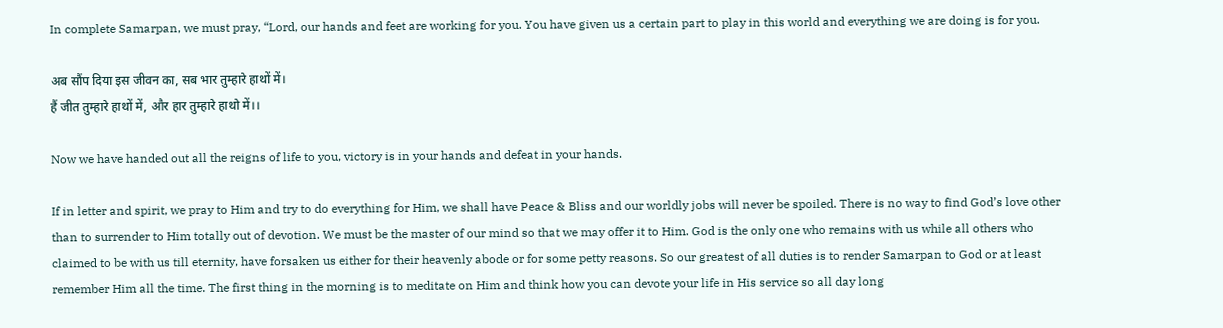In complete Samarpan, we must pray, “Lord, our hands and feet are working for you. You have given us a certain part to play in this world and everything we are doing is for you.

अब सौंप दिया इस जीवन का, सब भार तुम्हारे हाथों में।
हैं जीत तुम्हारे हाथों में, और हार तुम्हारे हाथो में।।

Now we have handed out all the reigns of life to you, victory is in your hands and defeat in your hands.

If in letter and spirit, we pray to Him and try to do everything for Him, we shall have Peace & Bliss and our worldly jobs will never be spoiled. There is no way to find God’s love other than to surrender to Him totally out of devotion. We must be the master of our mind so that we may offer it to Him. God is the only one who remains with us while all others who claimed to be with us till eternity, have forsaken us either for their heavenly abode or for some petty reasons. So our greatest of all duties is to render Samarpan to God or at least remember Him all the time. The first thing in the morning is to meditate on Him and think how you can devote your life in His service so all day long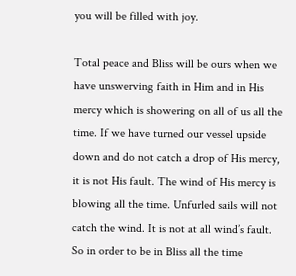you will be filled with joy.

Total peace and Bliss will be ours when we have unswerving faith in Him and in His mercy which is showering on all of us all the time. If we have turned our vessel upside down and do not catch a drop of His mercy, it is not His fault. The wind of His mercy is blowing all the time. Unfurled sails will not catch the wind. It is not at all wind’s fault. So in order to be in Bliss all the time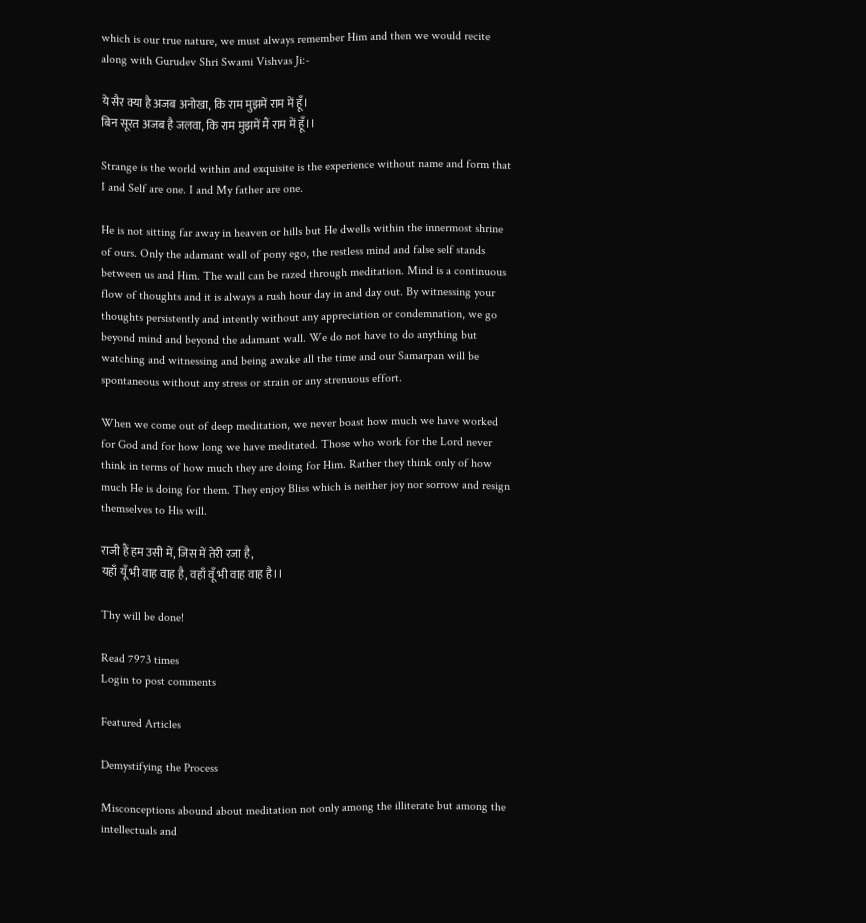which is our true nature, we must always remember Him and then we would recite along with Gurudev Shri Swami Vishvas Ji:-

ये सैर क्या है अजब अनोखा, कि राम मुझमें राम में हूँ।
बिन सूरत अजब है जलवा, कि राम मुझमें मैं राम में हूँ।।

Strange is the world within and exquisite is the experience without name and form that I and Self are one. I and My father are one.

He is not sitting far away in heaven or hills but He dwells within the innermost shrine of ours. Only the adamant wall of pony ego, the restless mind and false self stands between us and Him. The wall can be razed through meditation. Mind is a continuous flow of thoughts and it is always a rush hour day in and day out. By witnessing your thoughts persistently and intently without any appreciation or condemnation, we go beyond mind and beyond the adamant wall. We do not have to do anything but watching and witnessing and being awake all the time and our Samarpan will be spontaneous without any stress or strain or any strenuous effort.

When we come out of deep meditation, we never boast how much we have worked for God and for how long we have meditated. Those who work for the Lord never think in terms of how much they are doing for Him. Rather they think only of how much He is doing for them. They enjoy Bliss which is neither joy nor sorrow and resign themselves to His will.

राजी हैं हम उसी में, जिस में तेरी रजा है,
यहाँ यूँ भी वाह वाह है, वहाँ वूँ भी वाह वाह है।।

Thy will be done!

Read 7973 times
Login to post comments

Featured Articles

Demystifying the Process

Misconceptions abound about meditation not only among the illiterate but among the intellectuals and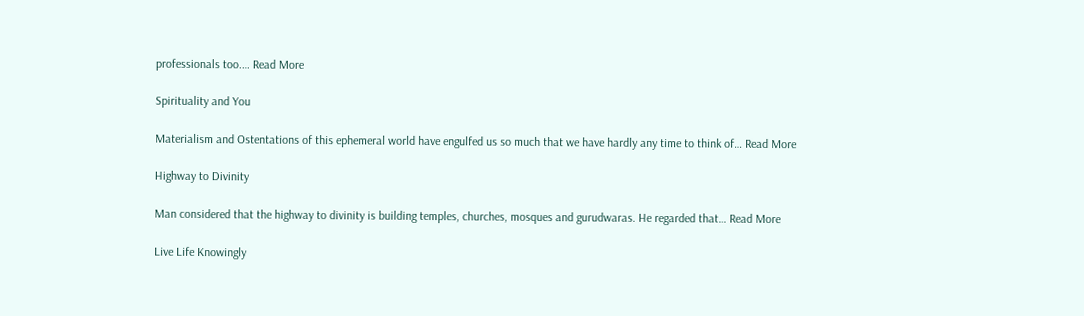professionals too.… Read More

Spirituality and You

Materialism and Ostentations of this ephemeral world have engulfed us so much that we have hardly any time to think of… Read More

Highway to Divinity

Man considered that the highway to divinity is building temples, churches, mosques and gurudwaras. He regarded that… Read More

Live Life Knowingly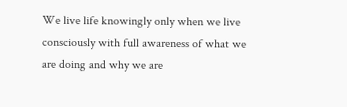We live life knowingly only when we live consciously with full awareness of what we are doing and why we are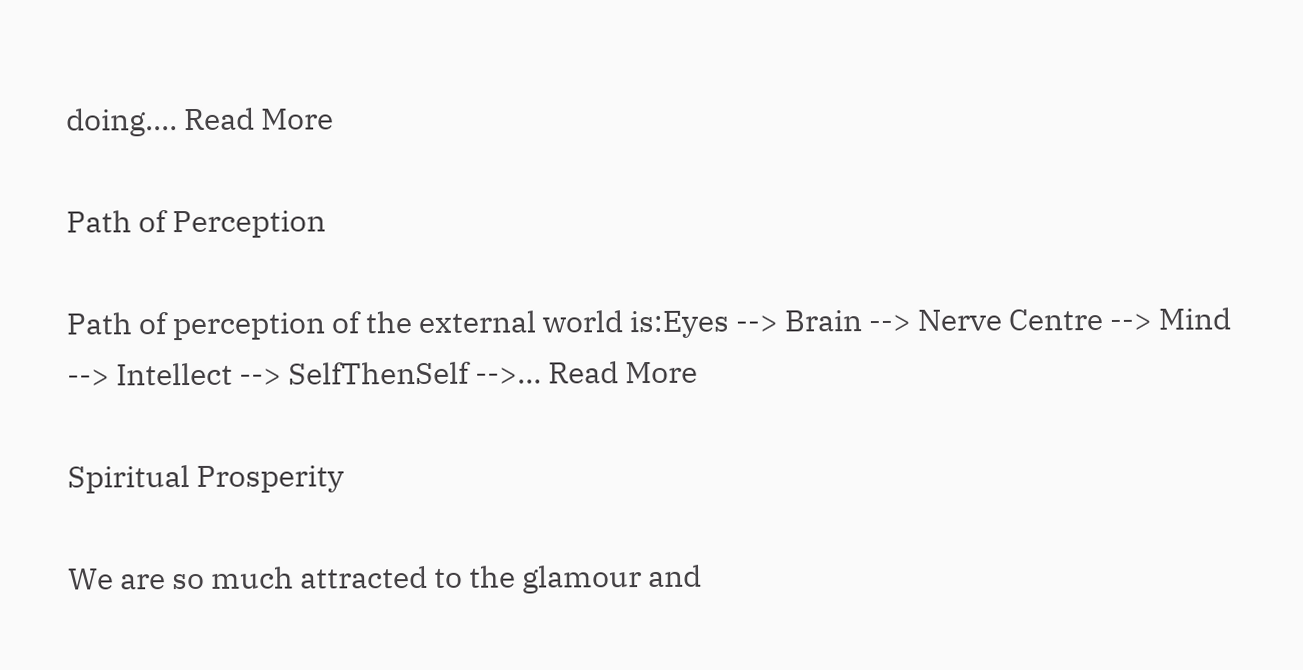doing.… Read More

Path of Perception

Path of perception of the external world is:Eyes --> Brain --> Nerve Centre --> Mind --> Intellect --> SelfThenSelf -->… Read More

Spiritual Prosperity

We are so much attracted to the glamour and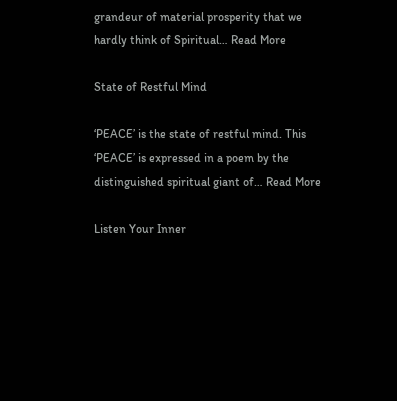grandeur of material prosperity that we hardly think of Spiritual… Read More

State of Restful Mind

‘PEACE’ is the state of restful mind. This ‘PEACE’ is expressed in a poem by the distinguished spiritual giant of… Read More

Listen Your Inner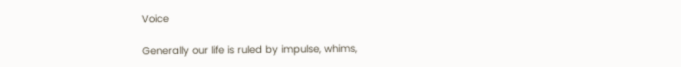Voice

Generally our life is ruled by impulse, whims,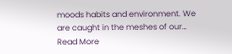moods habits and environment. We are caught in the meshes of our… Read More